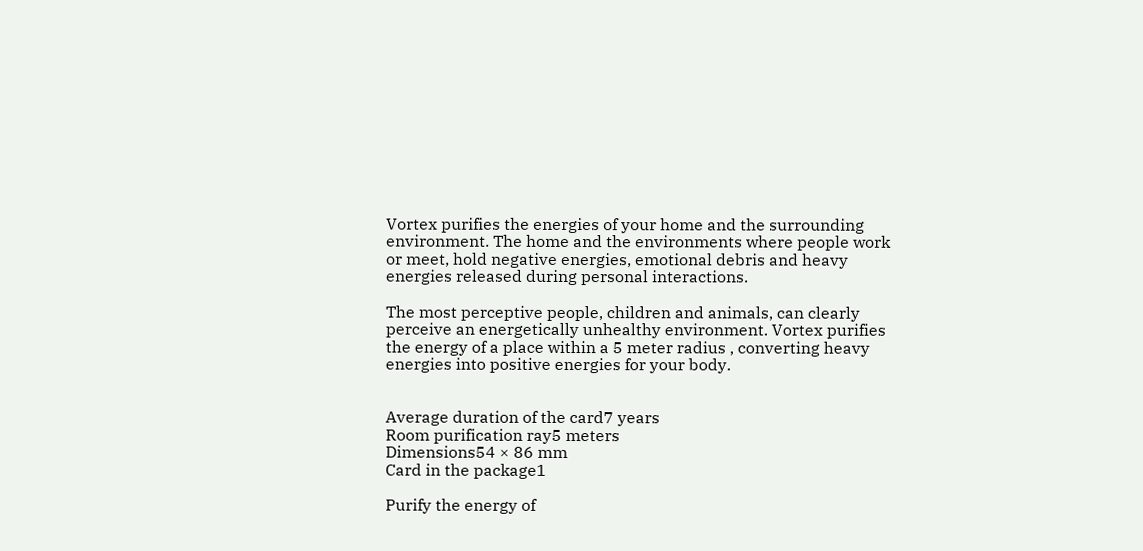Vortex purifies the energies of your home and the surrounding environment. The home and the environments where people work or meet, hold negative energies, emotional debris and heavy energies released during personal interactions.

The most perceptive people, children and animals, can clearly perceive an energetically unhealthy environment. Vortex purifies the energy of a place within a 5 meter radius , converting heavy energies into positive energies for your body.


Average duration of the card7 years
Room purification ray5 meters
Dimensions54 × 86 mm
Card in the package1

Purify the energy of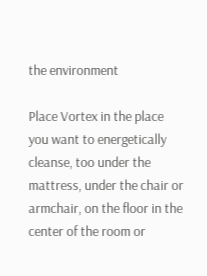the environment

Place Vortex in the place you want to energetically cleanse, too under the mattress, under the chair or armchair, on the floor in the center of the room or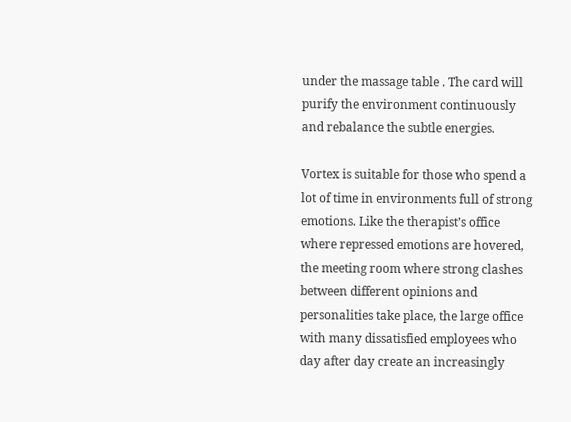under the massage table . The card will purify the environment continuously and rebalance the subtle energies.

Vortex is suitable for those who spend a lot of time in environments full of strong emotions. Like the therapist’s office where repressed emotions are hovered, the meeting room where strong clashes between different opinions and personalities take place, the large office with many dissatisfied employees who day after day create an increasingly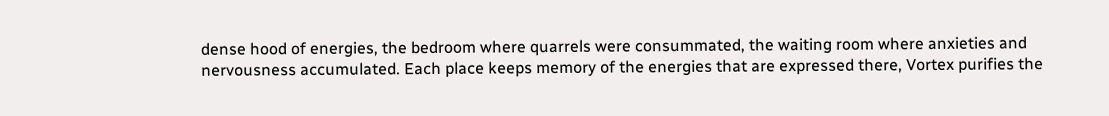dense hood of energies, the bedroom where quarrels were consummated, the waiting room where anxieties and nervousness accumulated. Each place keeps memory of the energies that are expressed there, Vortex purifies the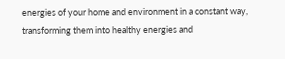energies of your home and environment in a constant way, transforming them into healthy energies and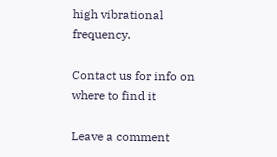high vibrational frequency.

Contact us for info on where to find it

Leave a comment